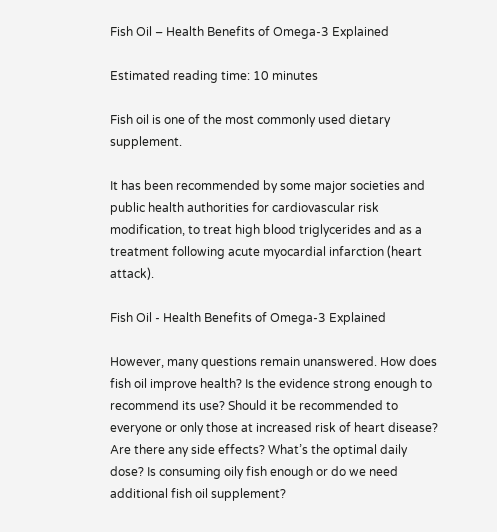Fish Oil – Health Benefits of Omega-3 Explained

Estimated reading time: 10 minutes

Fish oil is one of the most commonly used dietary supplement.

It has been recommended by some major societies and public health authorities for cardiovascular risk modification, to treat high blood triglycerides and as a treatment following acute myocardial infarction (heart attack).

Fish Oil - Health Benefits of Omega-3 Explained

However, many questions remain unanswered. How does fish oil improve health? Is the evidence strong enough to recommend its use? Should it be recommended to everyone or only those at increased risk of heart disease? Are there any side effects? What’s the optimal daily dose? Is consuming oily fish enough or do we need additional fish oil supplement?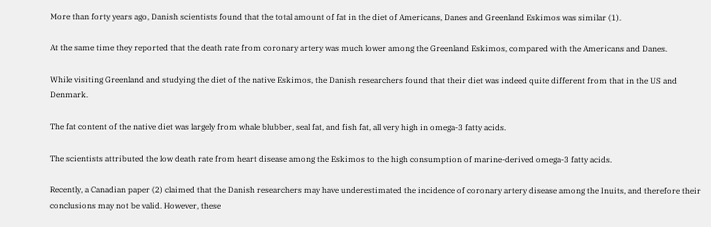More than forty years ago, Danish scientists found that the total amount of fat in the diet of Americans, Danes and Greenland Eskimos was similar (1).

At the same time they reported that the death rate from coronary artery was much lower among the Greenland Eskimos, compared with the Americans and Danes.

While visiting Greenland and studying the diet of the native Eskimos, the Danish researchers found that their diet was indeed quite different from that in the US and Denmark.

The fat content of the native diet was largely from whale blubber, seal fat, and fish fat, all very high in omega-3 fatty acids.

The scientists attributed the low death rate from heart disease among the Eskimos to the high consumption of marine-derived omega-3 fatty acids.

Recently, a Canadian paper (2) claimed that the Danish researchers may have underestimated the incidence of coronary artery disease among the Inuits, and therefore their conclusions may not be valid. However, these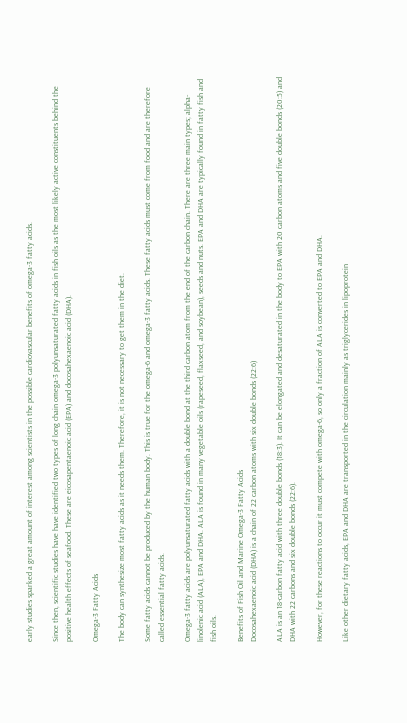early studies sparked a great amount of interest among scientists in the possible cardiovascular benefits of omega-3 fatty acids.

Since then, scientific studies have have identified two types of long chain omega-3 polyunsaturated fatty acids in fish oils as the most likely active constituents behind the positive health effects of seafood. These are eicosapentaenoic acid (EPA) and docosahexaenoic acid (DHA).

Omega-3 Fatty Acids

The body can synthesize most fatty acids as it needs them. Therefore, it is not necessary to get them in the diet.

Some fatty acids cannot be produced by the human body. This is true for the omega-6 and omega-3 fatty acids. These fatty acids must come from food and are therefore called essential fatty acids.

Omega-3 fatty acids are polyunsaturated fatty acids with a double bond at the third carbon atom from the end of the carbon chain. There are three main types; alpha-linolenic acid (ALA), EPA and DHA. ALA is found in many vegetable oils (rapeseed, flaxseed, and soybean), seeds and nuts. EPA and DHA are typically found in fatty fish and fish oils.

Benefits of Fish Oil and Marine Omega-3 Fatty Acids
Docosahexaenoic acid (DHA) is a chain of 22 carbon atoms with six double bonds (22:6)

ALA is an 18-carbon fatty acid with three double bonds (18:3). It can be elongated and desaturated in the body to EPA with 20 carbon atoms and five double bonds (20:5) and DHA with 22 carbons and six double bonds (22:6).

However, for these reactions to occur it must compete with omega-6, so only a fraction of ALA is converted to EPA and DHA.

Like other dietary fatty acids, EPA and DHA are transported in the circulation mainly as triglycerides in lipoprotein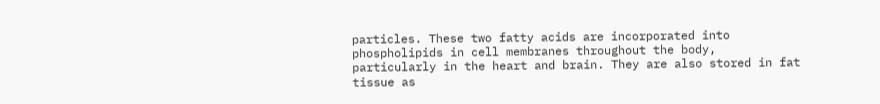particles. These two fatty acids are incorporated into phospholipids in cell membranes throughout the body, particularly in the heart and brain. They are also stored in fat tissue as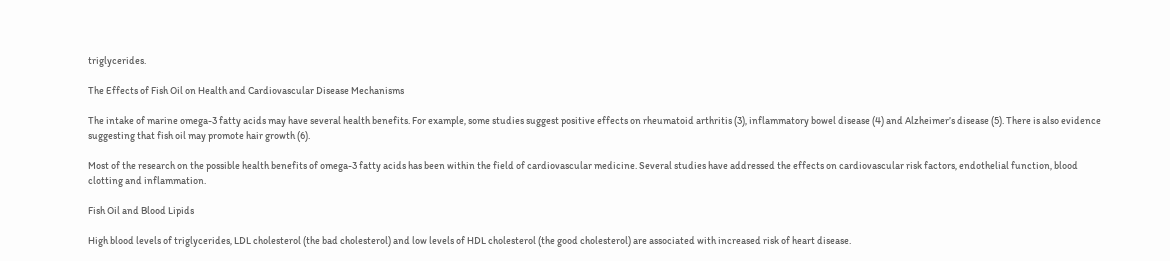triglycerides.

The Effects of Fish Oil on Health and Cardiovascular Disease Mechanisms

The intake of marine omega-3 fatty acids may have several health benefits. For example, some studies suggest positive effects on rheumatoid arthritis (3), inflammatory bowel disease (4) and Alzheimer’s disease (5). There is also evidence suggesting that fish oil may promote hair growth (6).

Most of the research on the possible health benefits of omega-3 fatty acids has been within the field of cardiovascular medicine. Several studies have addressed the effects on cardiovascular risk factors, endothelial function, blood clotting and inflammation.

Fish Oil and Blood Lipids

High blood levels of triglycerides, LDL cholesterol (the bad cholesterol) and low levels of HDL cholesterol (the good cholesterol) are associated with increased risk of heart disease.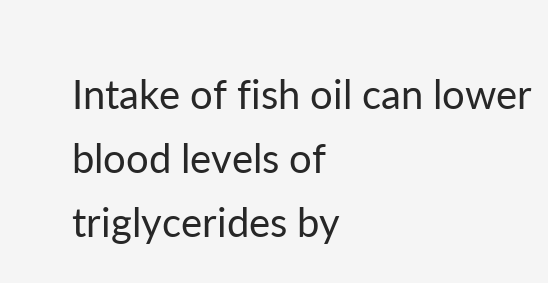Intake of fish oil can lower blood levels of triglycerides by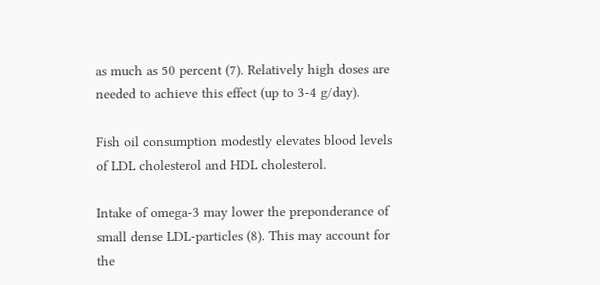as much as 50 percent (7). Relatively high doses are needed to achieve this effect (up to 3-4 g/day).

Fish oil consumption modestly elevates blood levels of LDL cholesterol and HDL cholesterol.

Intake of omega-3 may lower the preponderance of small dense LDL-particles (8). This may account for the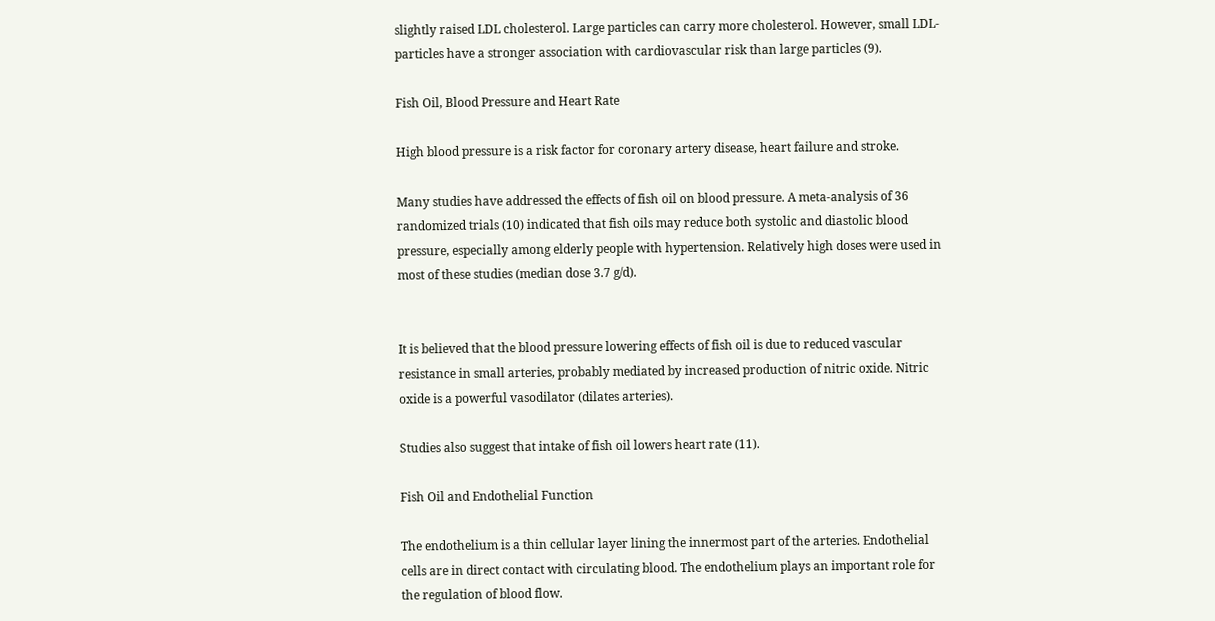slightly raised LDL cholesterol. Large particles can carry more cholesterol. However, small LDL-particles have a stronger association with cardiovascular risk than large particles (9).

Fish Oil, Blood Pressure and Heart Rate

High blood pressure is a risk factor for coronary artery disease, heart failure and stroke.

Many studies have addressed the effects of fish oil on blood pressure. A meta-analysis of 36 randomized trials (10) indicated that fish oils may reduce both systolic and diastolic blood pressure, especially among elderly people with hypertension. Relatively high doses were used in most of these studies (median dose 3.7 g/d).


It is believed that the blood pressure lowering effects of fish oil is due to reduced vascular resistance in small arteries, probably mediated by increased production of nitric oxide. Nitric oxide is a powerful vasodilator (dilates arteries).

Studies also suggest that intake of fish oil lowers heart rate (11).

Fish Oil and Endothelial Function

The endothelium is a thin cellular layer lining the innermost part of the arteries. Endothelial cells are in direct contact with circulating blood. The endothelium plays an important role for the regulation of blood flow.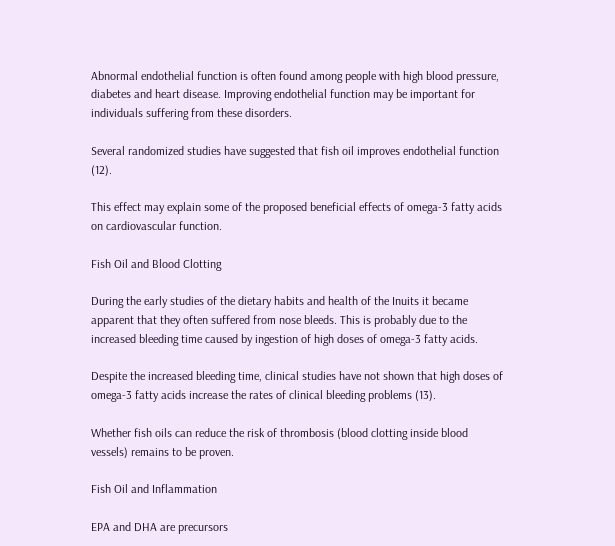Abnormal endothelial function is often found among people with high blood pressure, diabetes and heart disease. Improving endothelial function may be important for individuals suffering from these disorders.

Several randomized studies have suggested that fish oil improves endothelial function (12).

This effect may explain some of the proposed beneficial effects of omega-3 fatty acids on cardiovascular function.

Fish Oil and Blood Clotting

During the early studies of the dietary habits and health of the Inuits it became apparent that they often suffered from nose bleeds. This is probably due to the increased bleeding time caused by ingestion of high doses of omega-3 fatty acids.

Despite the increased bleeding time, clinical studies have not shown that high doses of omega-3 fatty acids increase the rates of clinical bleeding problems (13).

Whether fish oils can reduce the risk of thrombosis (blood clotting inside blood vessels) remains to be proven.

Fish Oil and Inflammation

EPA and DHA are precursors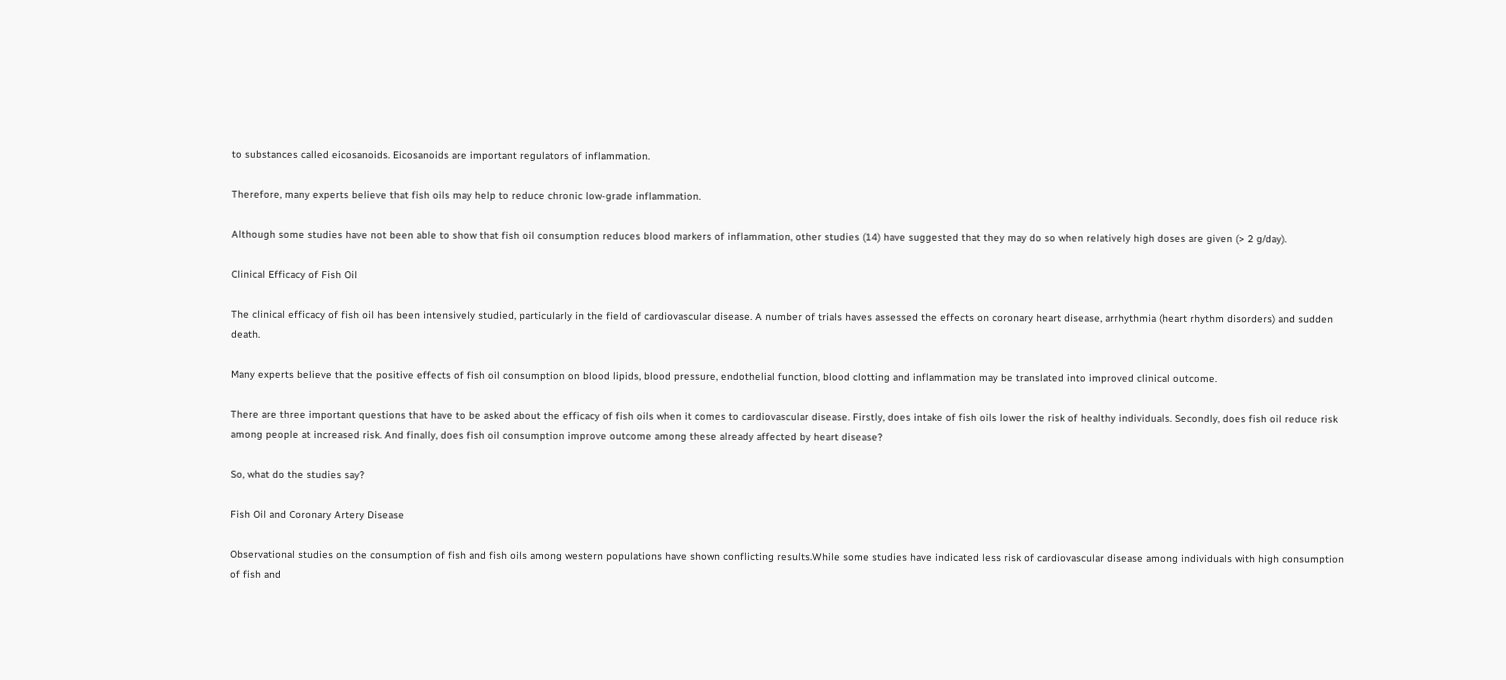to substances called eicosanoids. Eicosanoids are important regulators of inflammation.

Therefore, many experts believe that fish oils may help to reduce chronic low-grade inflammation.

Although some studies have not been able to show that fish oil consumption reduces blood markers of inflammation, other studies (14) have suggested that they may do so when relatively high doses are given (> 2 g/day).

Clinical Efficacy of Fish Oil

The clinical efficacy of fish oil has been intensively studied, particularly in the field of cardiovascular disease. A number of trials haves assessed the effects on coronary heart disease, arrhythmia (heart rhythm disorders) and sudden death.

Many experts believe that the positive effects of fish oil consumption on blood lipids, blood pressure, endothelial function, blood clotting and inflammation may be translated into improved clinical outcome.

There are three important questions that have to be asked about the efficacy of fish oils when it comes to cardiovascular disease. Firstly, does intake of fish oils lower the risk of healthy individuals. Secondly, does fish oil reduce risk among people at increased risk. And finally, does fish oil consumption improve outcome among these already affected by heart disease?

So, what do the studies say?

Fish Oil and Coronary Artery Disease

Observational studies on the consumption of fish and fish oils among western populations have shown conflicting results.While some studies have indicated less risk of cardiovascular disease among individuals with high consumption of fish and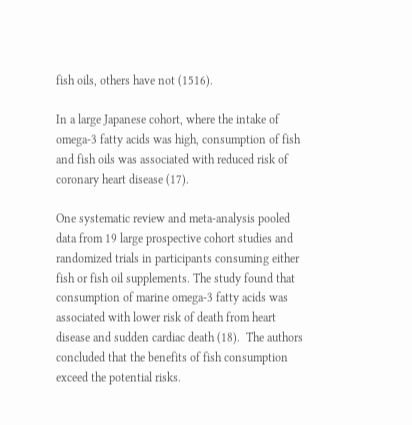fish oils, others have not (1516).

In a large Japanese cohort, where the intake of omega-3 fatty acids was high, consumption of fish and fish oils was associated with reduced risk of coronary heart disease (17).

One systematic review and meta-analysis pooled data from 19 large prospective cohort studies and randomized trials in participants consuming either fish or fish oil supplements. The study found that consumption of marine omega-3 fatty acids was associated with lower risk of death from heart disease and sudden cardiac death (18).  The authors concluded that the benefits of fish consumption exceed the potential risks.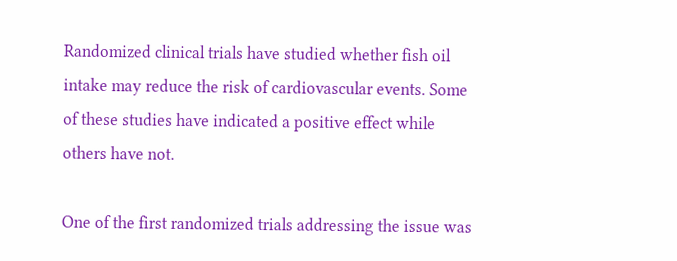Randomized clinical trials have studied whether fish oil intake may reduce the risk of cardiovascular events. Some of these studies have indicated a positive effect while others have not.

One of the first randomized trials addressing the issue was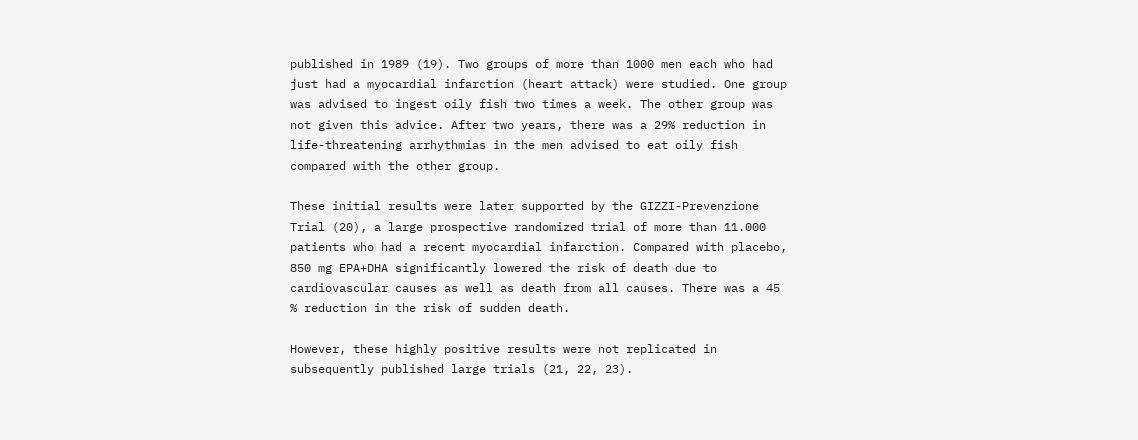published in 1989 (19). Two groups of more than 1000 men each who had just had a myocardial infarction (heart attack) were studied. One group was advised to ingest oily fish two times a week. The other group was not given this advice. After two years, there was a 29% reduction in life-threatening arrhythmias in the men advised to eat oily fish compared with the other group.

These initial results were later supported by the GIZZI-Prevenzione Trial (20), a large prospective randomized trial of more than 11.000 patients who had a recent myocardial infarction. Compared with placebo, 850 mg EPA+DHA significantly lowered the risk of death due to cardiovascular causes as well as death from all causes. There was a 45 % reduction in the risk of sudden death.

However, these highly positive results were not replicated in subsequently published large trials (21, 22, 23).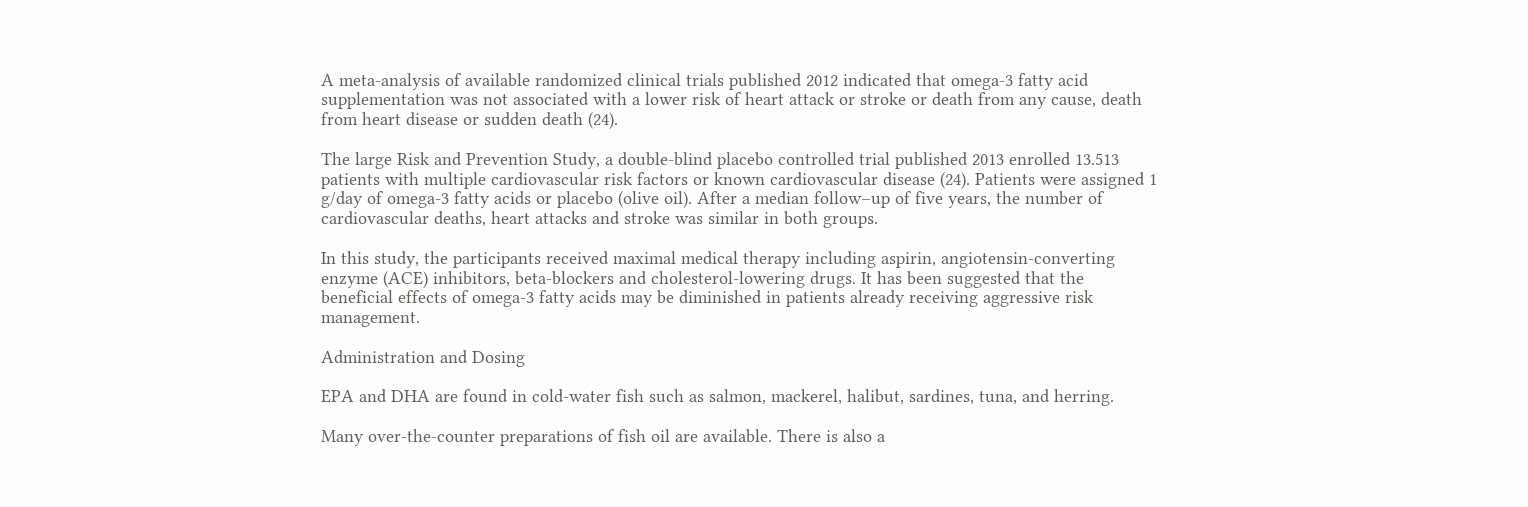A meta-analysis of available randomized clinical trials published 2012 indicated that omega-3 fatty acid supplementation was not associated with a lower risk of heart attack or stroke or death from any cause, death from heart disease or sudden death (24).

The large Risk and Prevention Study, a double-blind placebo controlled trial published 2013 enrolled 13.513 patients with multiple cardiovascular risk factors or known cardiovascular disease (24). Patients were assigned 1 g/day of omega-3 fatty acids or placebo (olive oil). After a median follow–up of five years, the number of cardiovascular deaths, heart attacks and stroke was similar in both groups.

In this study, the participants received maximal medical therapy including aspirin, angiotensin-converting enzyme (ACE) inhibitors, beta-blockers and cholesterol-lowering drugs. It has been suggested that the beneficial effects of omega-3 fatty acids may be diminished in patients already receiving aggressive risk management.

Administration and Dosing

EPA and DHA are found in cold-water fish such as salmon, mackerel, halibut, sardines, tuna, and herring.

Many over-the-counter preparations of fish oil are available. There is also a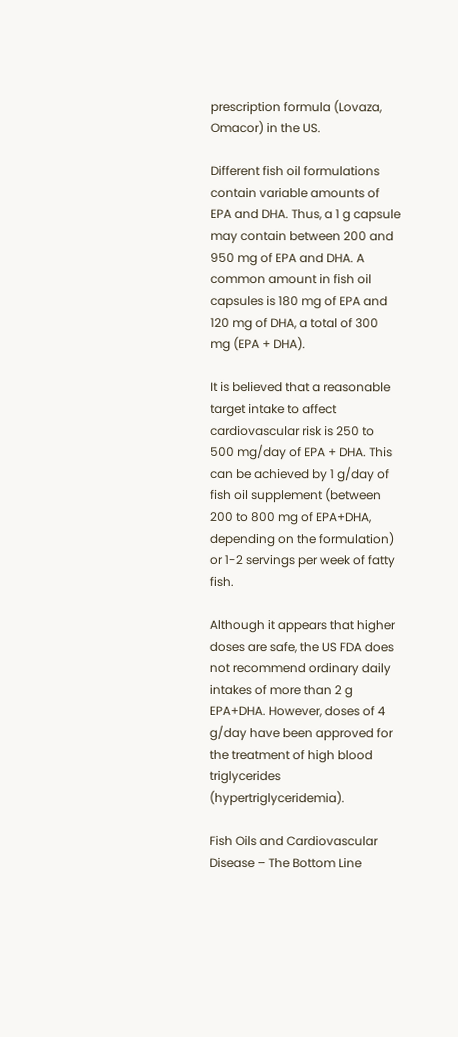prescription formula (Lovaza, Omacor) in the US.

Different fish oil formulations contain variable amounts of EPA and DHA. Thus, a 1 g capsule may contain between 200 and 950 mg of EPA and DHA. A common amount in fish oil capsules is 180 mg of EPA and 120 mg of DHA, a total of 300 mg (EPA + DHA).

It is believed that a reasonable target intake to affect cardiovascular risk is 250 to 500 mg/day of EPA + DHA. This can be achieved by 1 g/day of fish oil supplement (between 200 to 800 mg of EPA+DHA, depending on the formulation) or 1-2 servings per week of fatty fish.

Although it appears that higher doses are safe, the US FDA does not recommend ordinary daily intakes of more than 2 g EPA+DHA. However, doses of 4 g/day have been approved for the treatment of high blood triglycerides (hypertriglyceridemia).

Fish Oils and Cardiovascular Disease – The Bottom Line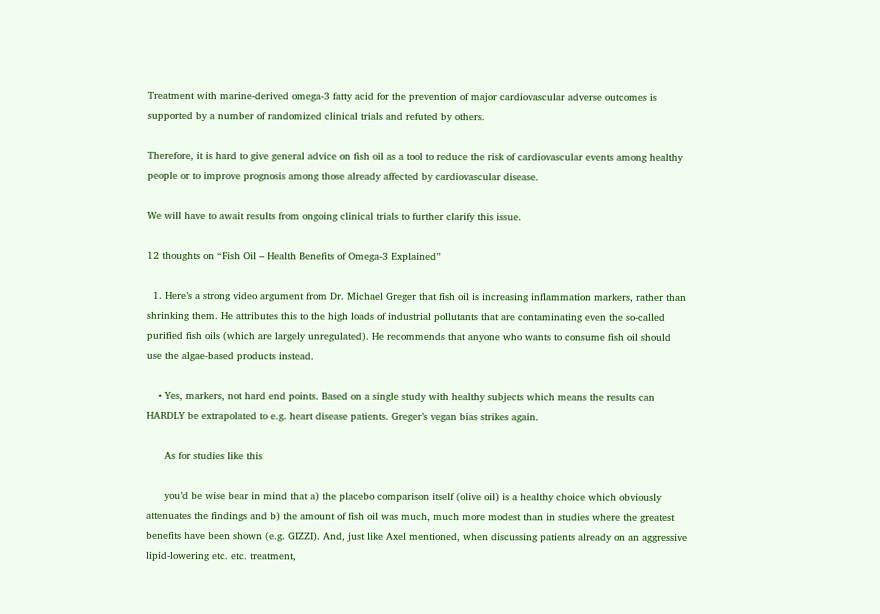Treatment with marine-derived omega-3 fatty acid for the prevention of major cardiovascular adverse outcomes is supported by a number of randomized clinical trials and refuted by others.

Therefore, it is hard to give general advice on fish oil as a tool to reduce the risk of cardiovascular events among healthy people or to improve prognosis among those already affected by cardiovascular disease.

We will have to await results from ongoing clinical trials to further clarify this issue.

12 thoughts on “Fish Oil – Health Benefits of Omega-3 Explained”

  1. Here’s a strong video argument from Dr. Michael Greger that fish oil is increasing inflammation markers, rather than shrinking them. He attributes this to the high loads of industrial pollutants that are contaminating even the so-called purified fish oils (which are largely unregulated). He recommends that anyone who wants to consume fish oil should use the algae-based products instead.

    • Yes, markers, not hard end points. Based on a single study with healthy subjects which means the results can HARDLY be extrapolated to e.g. heart disease patients. Greger’s vegan bias strikes again.

      As for studies like this

      you’d be wise bear in mind that a) the placebo comparison itself (olive oil) is a healthy choice which obviously attenuates the findings and b) the amount of fish oil was much, much more modest than in studies where the greatest benefits have been shown (e.g. GIZZI). And, just like Axel mentioned, when discussing patients already on an aggressive lipid-lowering etc. etc. treatment,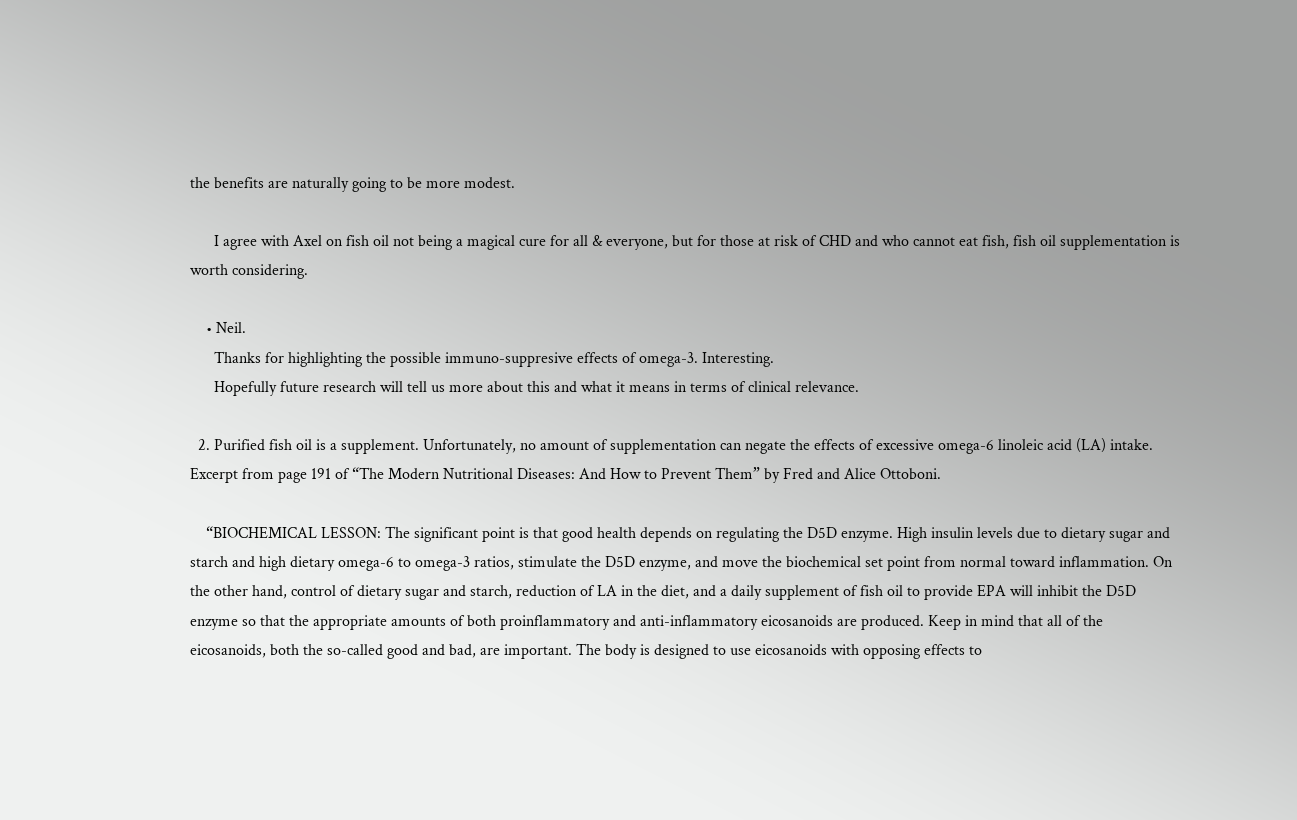the benefits are naturally going to be more modest.

      I agree with Axel on fish oil not being a magical cure for all & everyone, but for those at risk of CHD and who cannot eat fish, fish oil supplementation is worth considering.

    • Neil.
      Thanks for highlighting the possible immuno-suppresive effects of omega-3. Interesting.
      Hopefully future research will tell us more about this and what it means in terms of clinical relevance.

  2. Purified fish oil is a supplement. Unfortunately, no amount of supplementation can negate the effects of excessive omega-6 linoleic acid (LA) intake. Excerpt from page 191 of “The Modern Nutritional Diseases: And How to Prevent Them” by Fred and Alice Ottoboni.

    “BIOCHEMICAL LESSON: The significant point is that good health depends on regulating the D5D enzyme. High insulin levels due to dietary sugar and starch and high dietary omega-6 to omega-3 ratios, stimulate the D5D enzyme, and move the biochemical set point from normal toward inflammation. On the other hand, control of dietary sugar and starch, reduction of LA in the diet, and a daily supplement of fish oil to provide EPA will inhibit the D5D enzyme so that the appropriate amounts of both proinflammatory and anti-inflammatory eicosanoids are produced. Keep in mind that all of the eicosanoids, both the so-called good and bad, are important. The body is designed to use eicosanoids with opposing effects to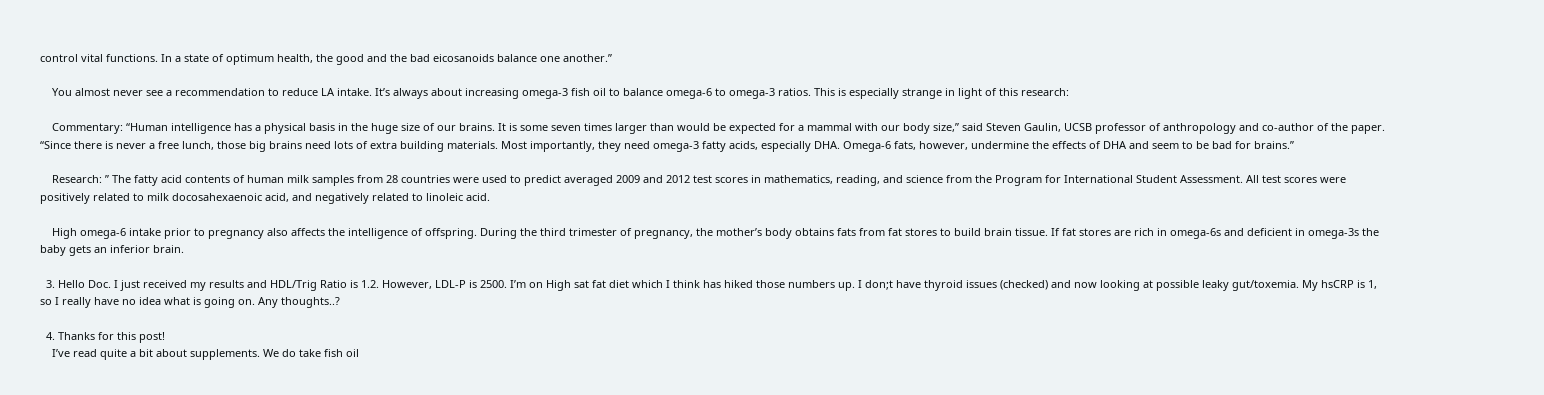control vital functions. In a state of optimum health, the good and the bad eicosanoids balance one another.”

    You almost never see a recommendation to reduce LA intake. It’s always about increasing omega-3 fish oil to balance omega-6 to omega-3 ratios. This is especially strange in light of this research:

    Commentary: “Human intelligence has a physical basis in the huge size of our brains. It is some seven times larger than would be expected for a mammal with our body size,” said Steven Gaulin, UCSB professor of anthropology and co-author of the paper. “Since there is never a free lunch, those big brains need lots of extra building materials. Most importantly, they need omega-3 fatty acids, especially DHA. Omega-6 fats, however, undermine the effects of DHA and seem to be bad for brains.”

    Research: ” The fatty acid contents of human milk samples from 28 countries were used to predict averaged 2009 and 2012 test scores in mathematics, reading, and science from the Program for International Student Assessment. All test scores were positively related to milk docosahexaenoic acid, and negatively related to linoleic acid.

    High omega-6 intake prior to pregnancy also affects the intelligence of offspring. During the third trimester of pregnancy, the mother’s body obtains fats from fat stores to build brain tissue. If fat stores are rich in omega-6s and deficient in omega-3s the baby gets an inferior brain.

  3. Hello Doc. I just received my results and HDL/Trig Ratio is 1.2. However, LDL-P is 2500. I’m on High sat fat diet which I think has hiked those numbers up. I don;t have thyroid issues (checked) and now looking at possible leaky gut/toxemia. My hsCRP is 1, so I really have no idea what is going on. Any thoughts..?

  4. Thanks for this post!
    I’ve read quite a bit about supplements. We do take fish oil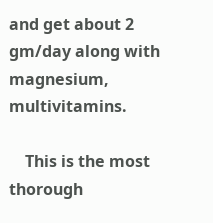and get about 2 gm/day along with magnesium, multivitamins.

    This is the most thorough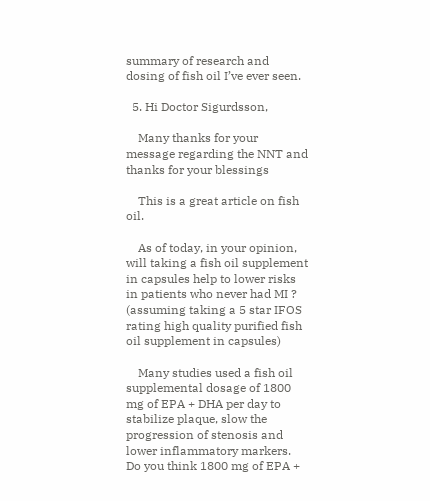summary of research and dosing of fish oil I’ve ever seen.

  5. Hi Doctor Sigurdsson,

    Many thanks for your message regarding the NNT and thanks for your blessings

    This is a great article on fish oil.

    As of today, in your opinion, will taking a fish oil supplement in capsules help to lower risks in patients who never had MI ? (assuming taking a 5 star IFOS rating high quality purified fish oil supplement in capsules)

    Many studies used a fish oil supplemental dosage of 1800 mg of EPA + DHA per day to stabilize plaque, slow the progression of stenosis and lower inflammatory markers. Do you think 1800 mg of EPA +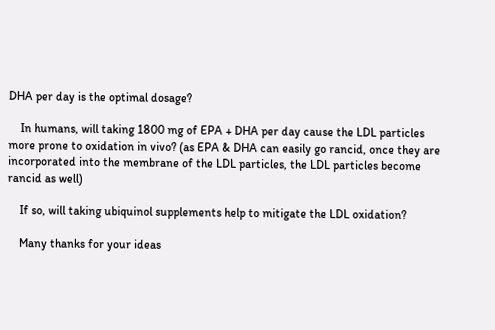DHA per day is the optimal dosage?

    In humans, will taking 1800 mg of EPA + DHA per day cause the LDL particles more prone to oxidation in vivo? (as EPA & DHA can easily go rancid, once they are incorporated into the membrane of the LDL particles, the LDL particles become rancid as well)

    If so, will taking ubiquinol supplements help to mitigate the LDL oxidation?

    Many thanks for your ideas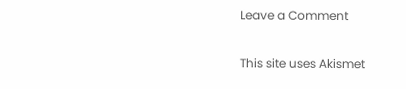Leave a Comment

This site uses Akismet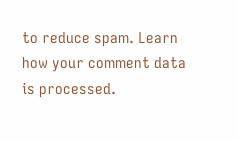to reduce spam. Learn how your comment data is processed.